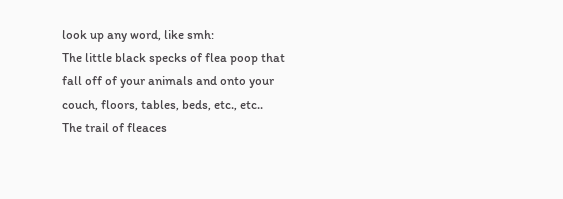look up any word, like smh:
The little black specks of flea poop that fall off of your animals and onto your couch, floors, tables, beds, etc., etc..
The trail of fleaces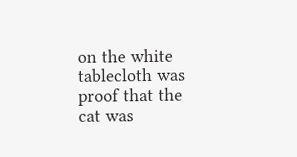on the white tablecloth was proof that the cat was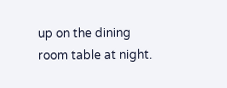up on the dining room table at night.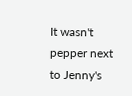It wasn't pepper next to Jenny's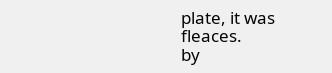plate, it was fleaces.
by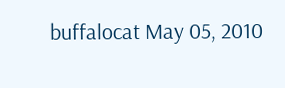buffalocat May 05, 2010